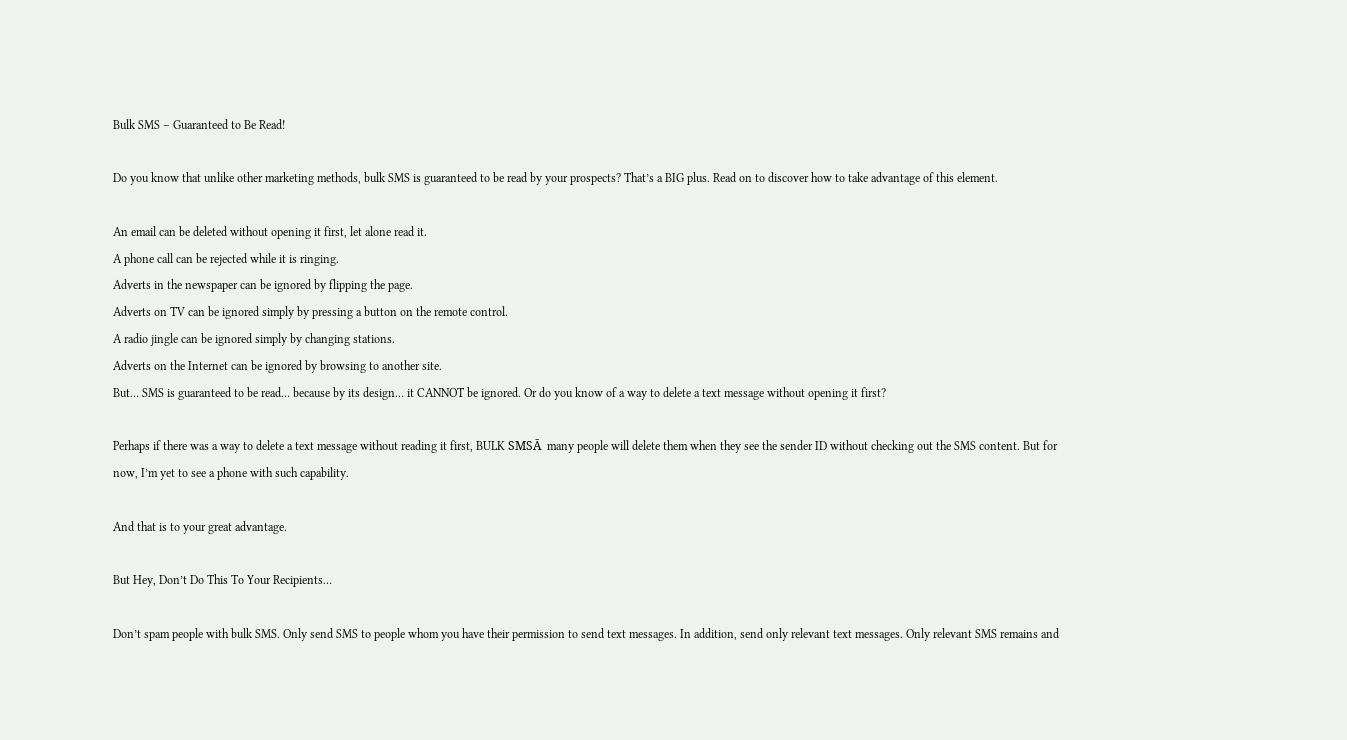Bulk SMS – Guaranteed to Be Read!

Do you know that unlike other marketing methods, bulk SMS is guaranteed to be read by your prospects? That’s a BIG plus. Read on to discover how to take advantage of this element.

An email can be deleted without opening it first, let alone read it.
A phone call can be rejected while it is ringing.
Adverts in the newspaper can be ignored by flipping the page.
Adverts on TV can be ignored simply by pressing a button on the remote control.
A radio jingle can be ignored simply by changing stations.
Adverts on the Internet can be ignored by browsing to another site.
But… SMS is guaranteed to be read… because by its design… it CANNOT be ignored. Or do you know of a way to delete a text message without opening it first?

Perhaps if there was a way to delete a text message without reading it first, BULK SMSĀ  many people will delete them when they see the sender ID without checking out the SMS content. But for now, I’m yet to see a phone with such capability.

And that is to your great advantage.

But Hey, Don’t Do This To Your Recipients…

Don’t spam people with bulk SMS. Only send SMS to people whom you have their permission to send text messages. In addition, send only relevant text messages. Only relevant SMS remains and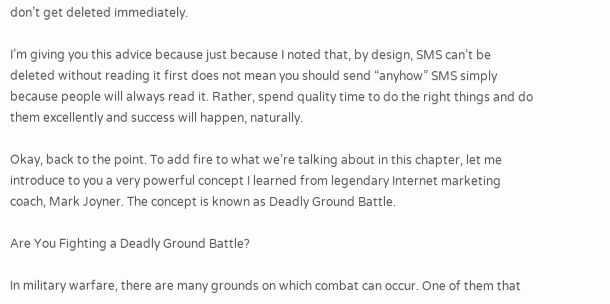don’t get deleted immediately.

I’m giving you this advice because just because I noted that, by design, SMS can’t be deleted without reading it first does not mean you should send “anyhow” SMS simply because people will always read it. Rather, spend quality time to do the right things and do them excellently and success will happen, naturally.

Okay, back to the point. To add fire to what we’re talking about in this chapter, let me introduce to you a very powerful concept I learned from legendary Internet marketing coach, Mark Joyner. The concept is known as Deadly Ground Battle.

Are You Fighting a Deadly Ground Battle?

In military warfare, there are many grounds on which combat can occur. One of them that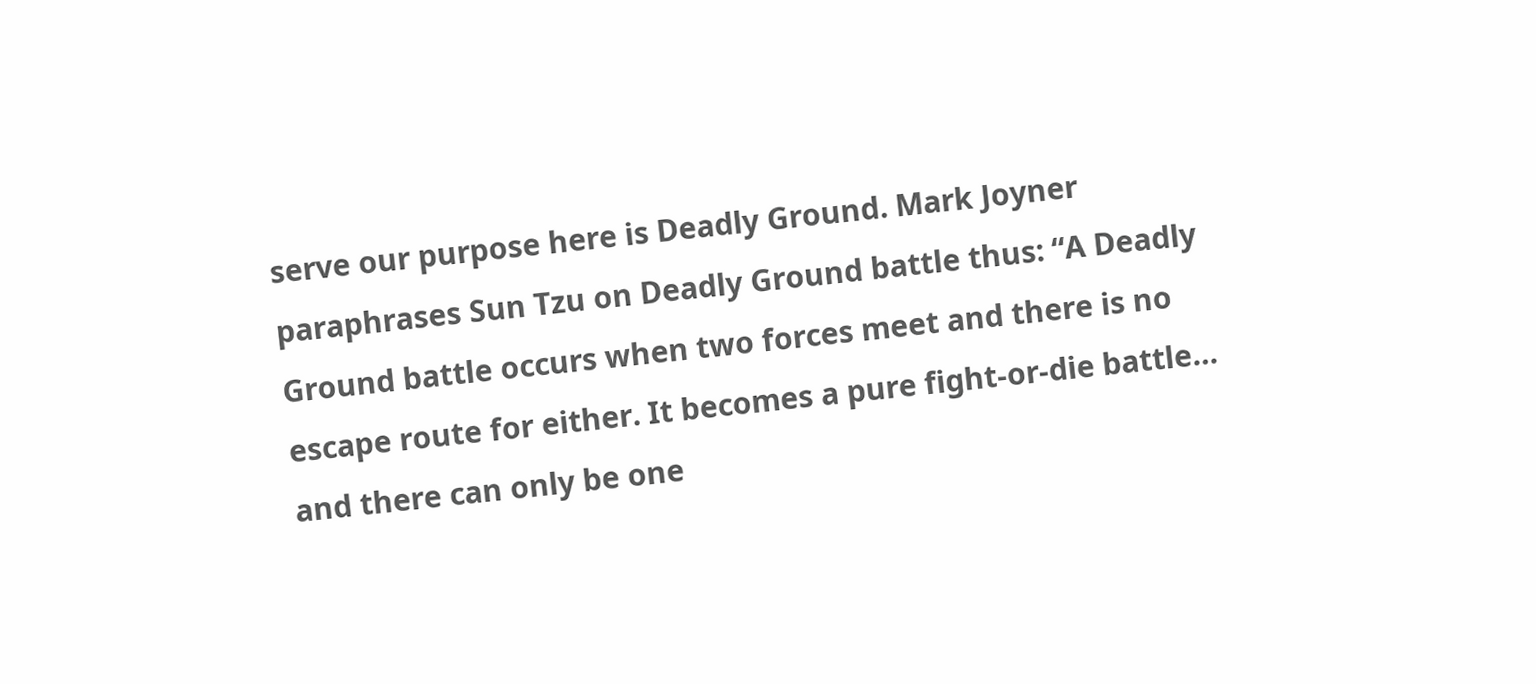serve our purpose here is Deadly Ground. Mark Joyner paraphrases Sun Tzu on Deadly Ground battle thus: “A Deadly Ground battle occurs when two forces meet and there is no escape route for either. It becomes a pure fight-or-die battle… and there can only be one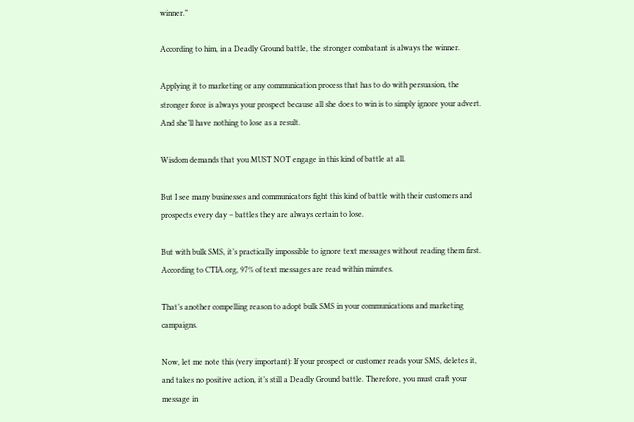winner.”

According to him, in a Deadly Ground battle, the stronger combatant is always the winner.

Applying it to marketing or any communication process that has to do with persuasion, the stronger force is always your prospect because all she does to win is to simply ignore your advert. And she’ll have nothing to lose as a result.

Wisdom demands that you MUST NOT engage in this kind of battle at all.

But I see many businesses and communicators fight this kind of battle with their customers and prospects every day – battles they are always certain to lose.

But with bulk SMS, it’s practically impossible to ignore text messages without reading them first. According to CTIA.org, 97% of text messages are read within minutes.

That’s another compelling reason to adopt bulk SMS in your communications and marketing campaigns.

Now, let me note this (very important): If your prospect or customer reads your SMS, deletes it, and takes no positive action, it’s still a Deadly Ground battle. Therefore, you must craft your message in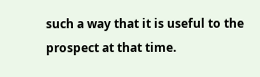such a way that it is useful to the prospect at that time.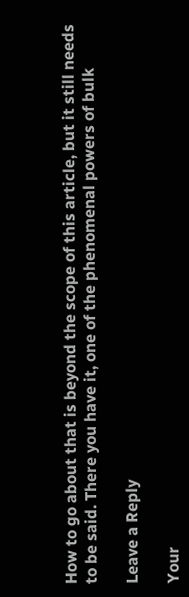How to go about that is beyond the scope of this article, but it still needs to be said. There you have it, one of the phenomenal powers of bulk

Leave a Reply

Your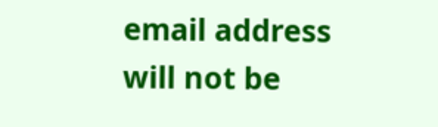email address will not be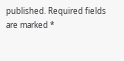published. Required fields are marked *